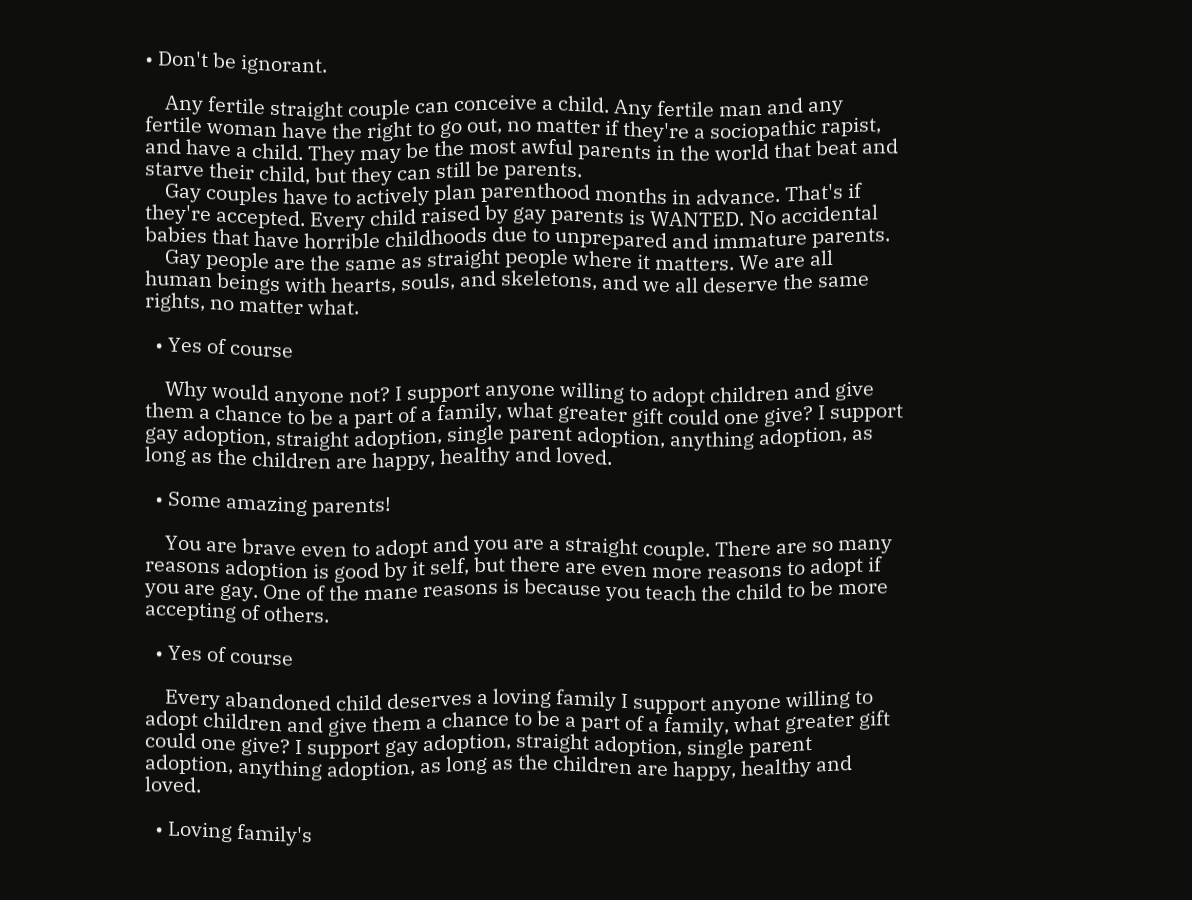• Don't be ignorant.

    Any fertile straight couple can conceive a child. Any fertile man and any fertile woman have the right to go out, no matter if they're a sociopathic rapist, and have a child. They may be the most awful parents in the world that beat and starve their child, but they can still be parents.
    Gay couples have to actively plan parenthood months in advance. That's if they're accepted. Every child raised by gay parents is WANTED. No accidental babies that have horrible childhoods due to unprepared and immature parents.
    Gay people are the same as straight people where it matters. We are all human beings with hearts, souls, and skeletons, and we all deserve the same rights, no matter what.

  • Yes of course

    Why would anyone not? I support anyone willing to adopt children and give them a chance to be a part of a family, what greater gift could one give? I support gay adoption, straight adoption, single parent adoption, anything adoption, as long as the children are happy, healthy and loved.

  • Some amazing parents!

    You are brave even to adopt and you are a straight couple. There are so many reasons adoption is good by it self, but there are even more reasons to adopt if you are gay. One of the mane reasons is because you teach the child to be more accepting of others.

  • Yes of course

    Every abandoned child deserves a loving family I support anyone willing to adopt children and give them a chance to be a part of a family, what greater gift could one give? I support gay adoption, straight adoption, single parent adoption, anything adoption, as long as the children are happy, healthy and loved.

  • Loving family's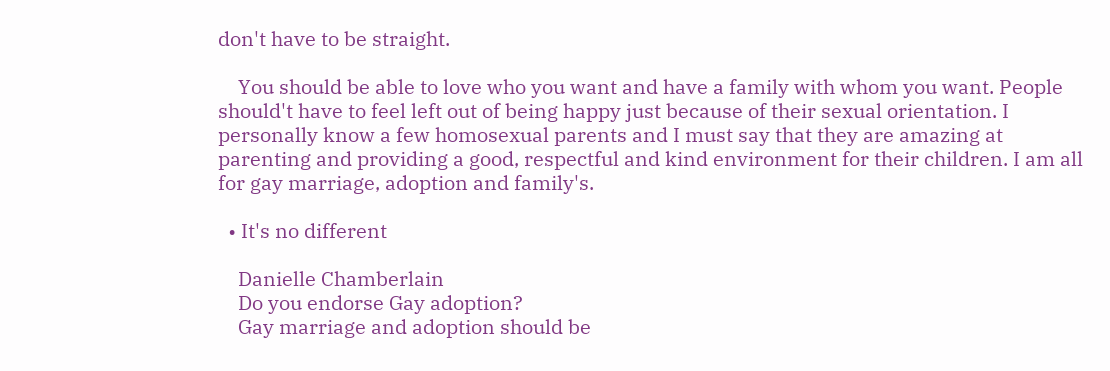don't have to be straight.

    You should be able to love who you want and have a family with whom you want. People should't have to feel left out of being happy just because of their sexual orientation. I personally know a few homosexual parents and I must say that they are amazing at parenting and providing a good, respectful and kind environment for their children. I am all for gay marriage, adoption and family's.

  • It's no different

    Danielle Chamberlain
    Do you endorse Gay adoption?
    Gay marriage and adoption should be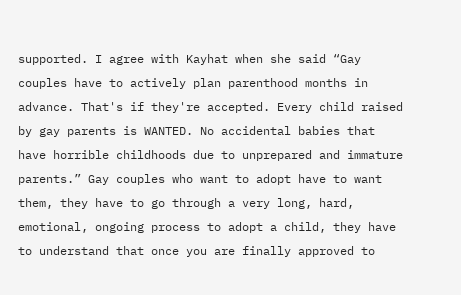supported. I agree with Kayhat when she said “Gay couples have to actively plan parenthood months in advance. That's if they're accepted. Every child raised by gay parents is WANTED. No accidental babies that have horrible childhoods due to unprepared and immature parents.” Gay couples who want to adopt have to want them, they have to go through a very long, hard, emotional, ongoing process to adopt a child, they have to understand that once you are finally approved to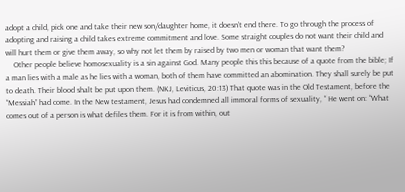adopt a child, pick one and take their new son/daughter home, it doesn’t end there. To go through the process of adopting and raising a child takes extreme commitment and love. Some straight couples do not want their child and will hurt them or give them away, so why not let them by raised by two men or woman that want them?
    Other people believe homosexuality is a sin against God. Many people this this because of a quote from the bible; If a man lies with a male as he lies with a woman, both of them have committed an abomination. They shall surely be put to death. Their blood shalt be put upon them. (NKJ, Leviticus, 20:13) That quote was in the Old Testament, before the “Messiah” had come. In the New testament, Jesus had condemned all immoral forms of sexuality, “ He went on: “What comes out of a person is what defiles them. For it is from within, out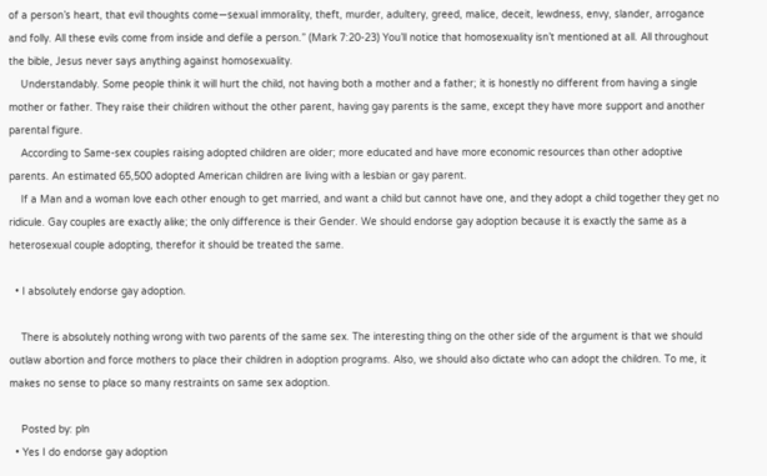of a person’s heart, that evil thoughts come—sexual immorality, theft, murder, adultery, greed, malice, deceit, lewdness, envy, slander, arrogance and folly. All these evils come from inside and defile a person.” (Mark 7:20-23) You’ll notice that homosexuality isn’t mentioned at all. All throughout the bible, Jesus never says anything against homosexuality.
    Understandably. Some people think it will hurt the child, not having both a mother and a father; it is honestly no different from having a single mother or father. They raise their children without the other parent, having gay parents is the same, except they have more support and another parental figure.
    According to Same-sex couples raising adopted children are older; more educated and have more economic resources than other adoptive parents. An estimated 65,500 adopted American children are living with a lesbian or gay parent.
    If a Man and a woman love each other enough to get married, and want a child but cannot have one, and they adopt a child together they get no ridicule. Gay couples are exactly alike; the only difference is their Gender. We should endorse gay adoption because it is exactly the same as a heterosexual couple adopting, therefor it should be treated the same.

  • I absolutely endorse gay adoption.

    There is absolutely nothing wrong with two parents of the same sex. The interesting thing on the other side of the argument is that we should outlaw abortion and force mothers to place their children in adoption programs. Also, we should also dictate who can adopt the children. To me, it makes no sense to place so many restraints on same sex adoption.

    Posted by: pln
  • Yes I do endorse gay adoption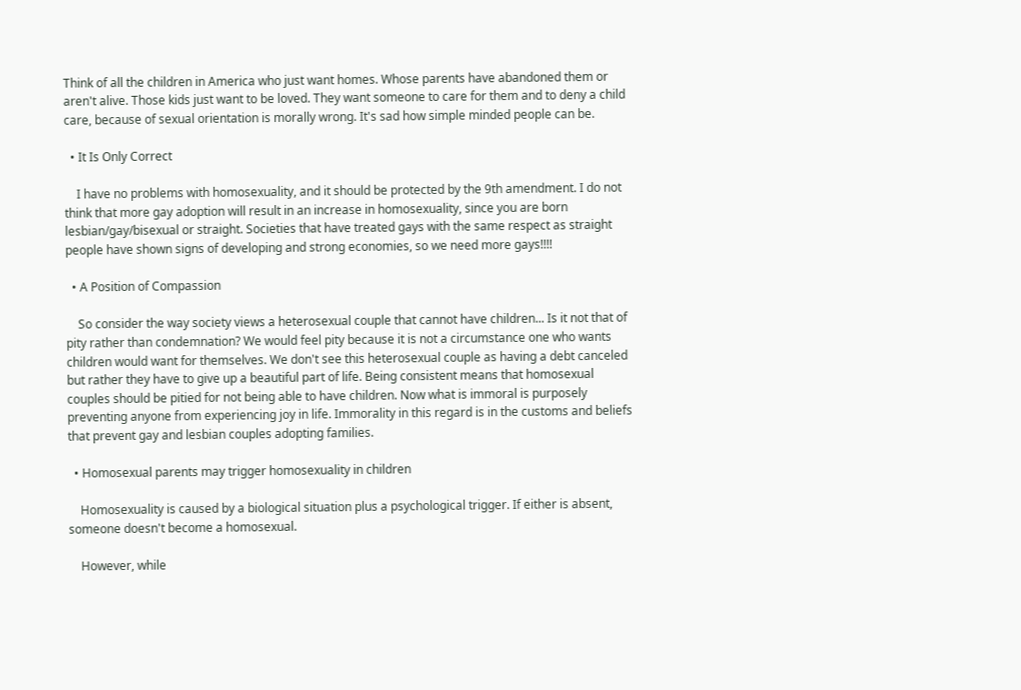Think of all the children in America who just want homes. Whose parents have abandoned them or aren't alive. Those kids just want to be loved. They want someone to care for them and to deny a child care, because of sexual orientation is morally wrong. It's sad how simple minded people can be.

  • It Is Only Correct

    I have no problems with homosexuality, and it should be protected by the 9th amendment. I do not think that more gay adoption will result in an increase in homosexuality, since you are born lesbian/gay/bisexual or straight. Societies that have treated gays with the same respect as straight people have shown signs of developing and strong economies, so we need more gays!!!!

  • A Position of Compassion

    So consider the way society views a heterosexual couple that cannot have children... Is it not that of pity rather than condemnation? We would feel pity because it is not a circumstance one who wants children would want for themselves. We don't see this heterosexual couple as having a debt canceled but rather they have to give up a beautiful part of life. Being consistent means that homosexual couples should be pitied for not being able to have children. Now what is immoral is purposely preventing anyone from experiencing joy in life. Immorality in this regard is in the customs and beliefs that prevent gay and lesbian couples adopting families.

  • Homosexual parents may trigger homosexuality in children

    Homosexuality is caused by a biological situation plus a psychological trigger. If either is absent, someone doesn't become a homosexual.

    However, while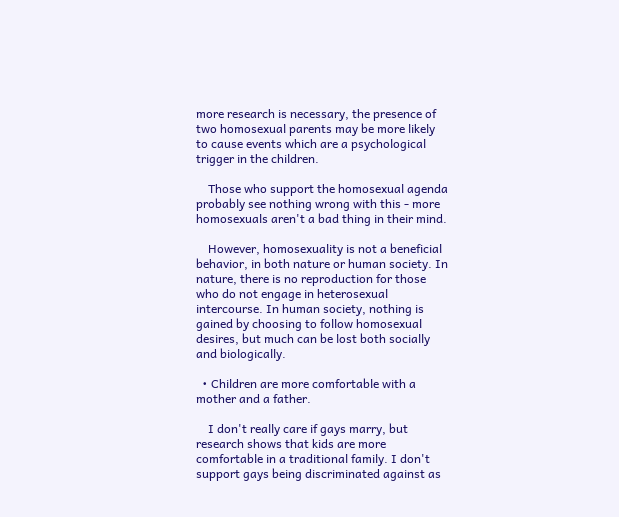more research is necessary, the presence of two homosexual parents may be more likely to cause events which are a psychological trigger in the children.

    Those who support the homosexual agenda probably see nothing wrong with this - more homosexuals aren't a bad thing in their mind.

    However, homosexuality is not a beneficial behavior, in both nature or human society. In nature, there is no reproduction for those who do not engage in heterosexual intercourse. In human society, nothing is gained by choosing to follow homosexual desires, but much can be lost both socially and biologically.

  • Children are more comfortable with a mother and a father.

    I don't really care if gays marry, but research shows that kids are more comfortable in a traditional family. I don't support gays being discriminated against as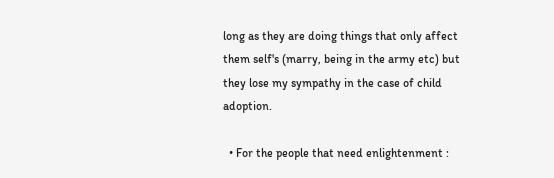long as they are doing things that only affect them self's (marry, being in the army etc) but they lose my sympathy in the case of child adoption.

  • For the people that need enlightenment :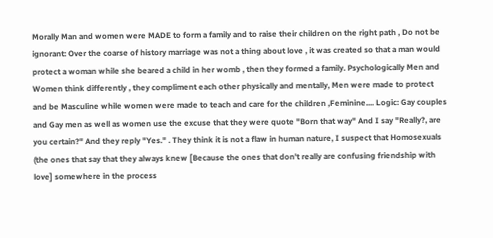Morally Man and women were MADE to form a family and to raise their children on the right path , Do not be ignorant: Over the coarse of history marriage was not a thing about love , it was created so that a man would protect a woman while she beared a child in her womb , then they formed a family. Psychologically Men and Women think differently , they compliment each other physically and mentally, Men were made to protect and be Masculine while women were made to teach and care for the children ,Feminine.... Logic: Gay couples and Gay men as well as women use the excuse that they were quote "Born that way" And I say "Really?, are you certain?" And they reply "Yes." . They think it is not a flaw in human nature, I suspect that Homosexuals (the ones that say that they always knew [Because the ones that don't really are confusing friendship with love] somewhere in the process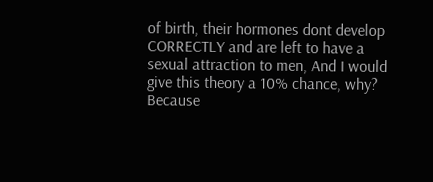of birth, their hormones dont develop CORRECTLY and are left to have a sexual attraction to men, And I would give this theory a 10% chance, why? Because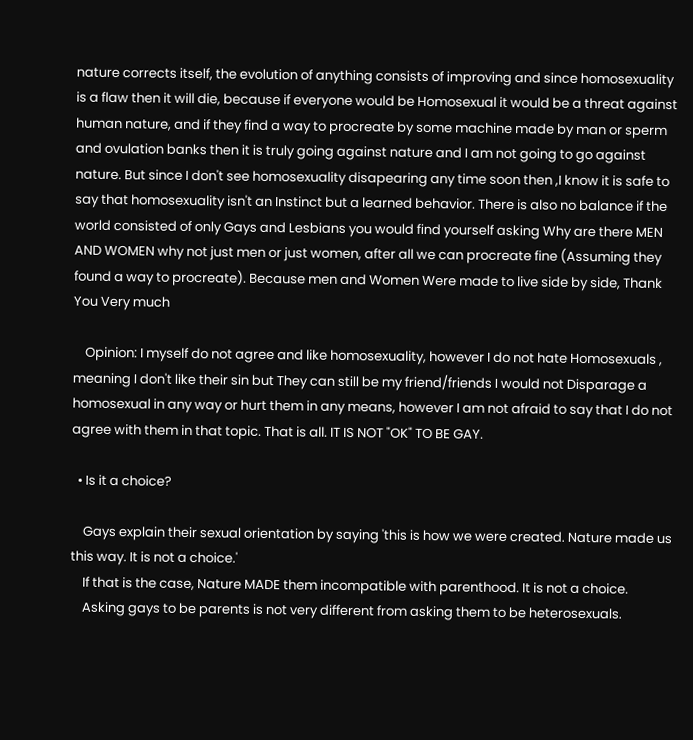nature corrects itself, the evolution of anything consists of improving and since homosexuality is a flaw then it will die, because if everyone would be Homosexual it would be a threat against human nature, and if they find a way to procreate by some machine made by man or sperm and ovulation banks then it is truly going against nature and I am not going to go against nature. But since I don't see homosexuality disapearing any time soon then ,I know it is safe to say that homosexuality isn't an Instinct but a learned behavior. There is also no balance if the world consisted of only Gays and Lesbians you would find yourself asking Why are there MEN AND WOMEN why not just men or just women, after all we can procreate fine (Assuming they found a way to procreate). Because men and Women Were made to live side by side, Thank You Very much

    Opinion: I myself do not agree and like homosexuality, however I do not hate Homosexuals , meaning I don't like their sin but They can still be my friend/friends I would not Disparage a homosexual in any way or hurt them in any means, however I am not afraid to say that I do not agree with them in that topic. That is all. IT IS NOT "OK" TO BE GAY.

  • Is it a choice?

    Gays explain their sexual orientation by saying 'this is how we were created. Nature made us this way. It is not a choice.'
    If that is the case, Nature MADE them incompatible with parenthood. It is not a choice.
    Asking gays to be parents is not very different from asking them to be heterosexuals.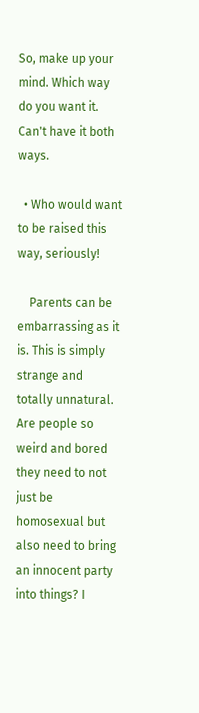So, make up your mind. Which way do you want it. Can't have it both ways.

  • Who would want to be raised this way, seriously!

    Parents can be embarrassing as it is. This is simply strange and totally unnatural. Are people so weird and bored they need to not just be homosexual but also need to bring an innocent party into things? I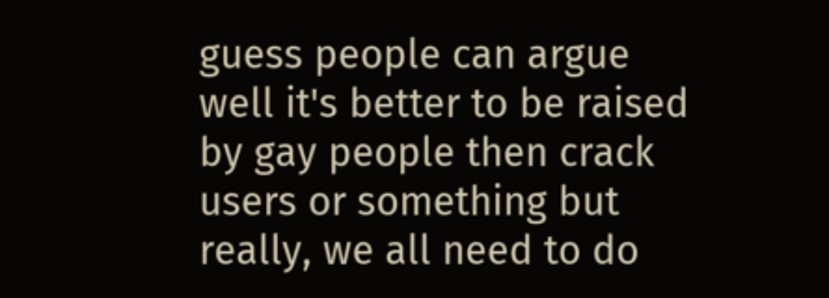guess people can argue well it's better to be raised by gay people then crack users or something but really, we all need to do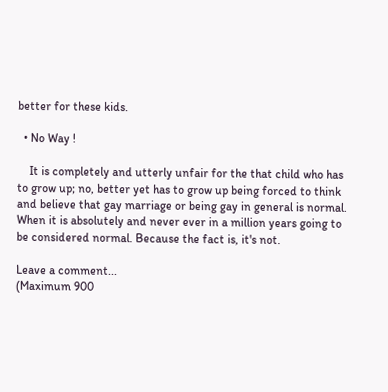better for these kids.

  • No Way !

    It is completely and utterly unfair for the that child who has to grow up; no, better yet has to grow up being forced to think and believe that gay marriage or being gay in general is normal. When it is absolutely and never ever in a million years going to be considered normal. Because the fact is, it's not.

Leave a comment...
(Maximum 900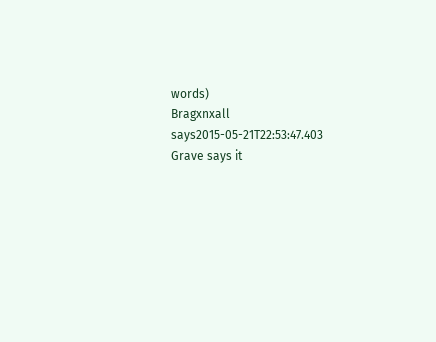words)
Bragxnxall says2015-05-21T22:53:47.403
Grave says it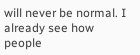will never be normal. I already see how people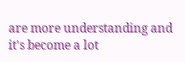are more understanding and it's become a lot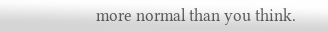more normal than you think.